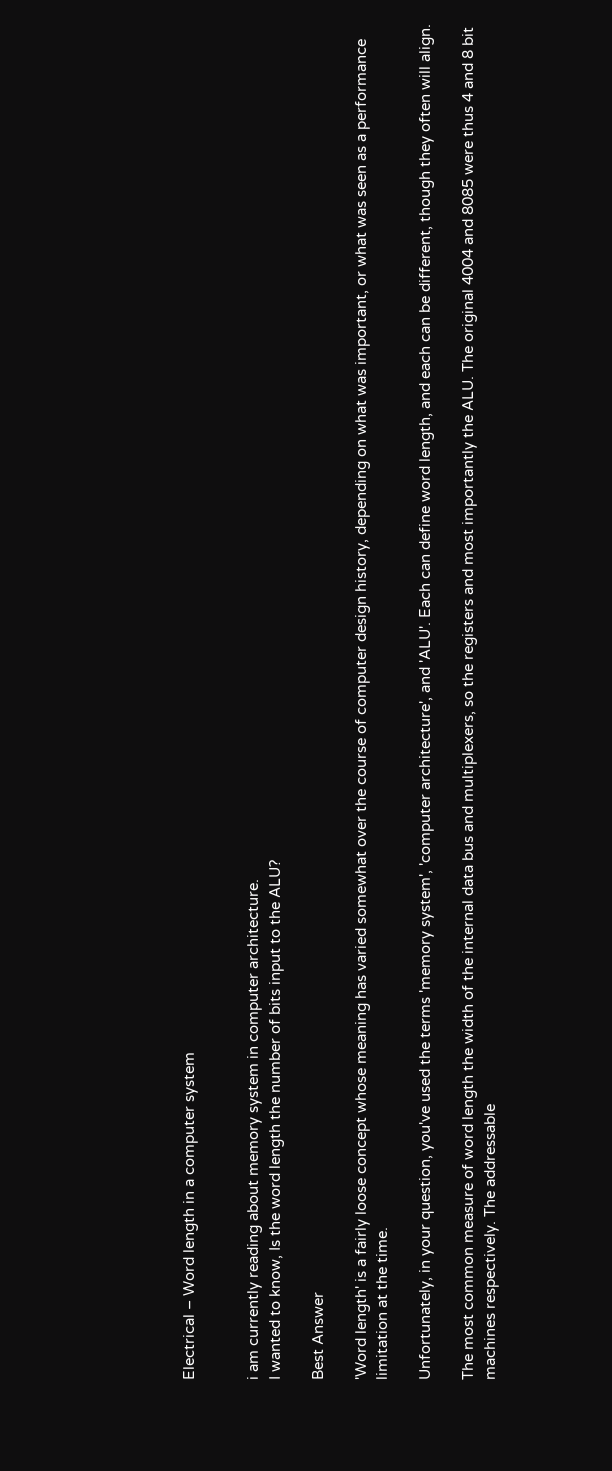Electrical – Word length in a computer system


i am currently reading about memory system in computer architecture.
I wanted to know, Is the word length the number of bits input to the ALU?

Best Answer

'Word length' is a fairly loose concept whose meaning has varied somewhat over the course of computer design history, depending on what was important, or what was seen as a performance limitation at the time.

Unfortunately, in your question, you've used the terms 'memory system', 'computer architecture', and 'ALU'. Each can define word length, and each can be different, though they often will align.

The most common measure of word length the width of the internal data bus and multiplexers, so the registers and most importantly the ALU. The original 4004 and 8085 were thus 4 and 8 bit machines respectively. The addressable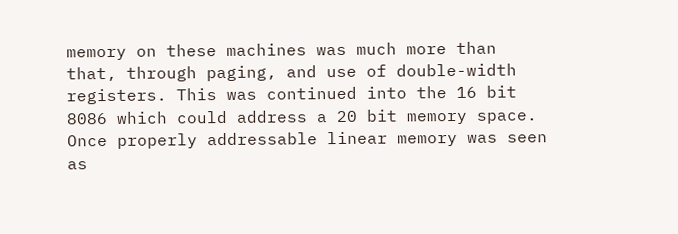memory on these machines was much more than that, through paging, and use of double-width registers. This was continued into the 16 bit 8086 which could address a 20 bit memory space. Once properly addressable linear memory was seen as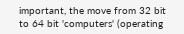important, the move from 32 bit to 64 bit 'computers' (operating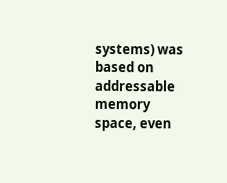systems) was based on addressable memory space, even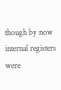though by now internal registers were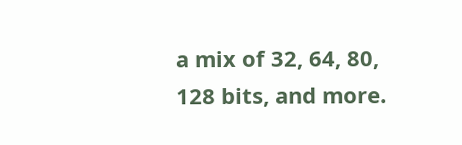a mix of 32, 64, 80, 128 bits, and more.